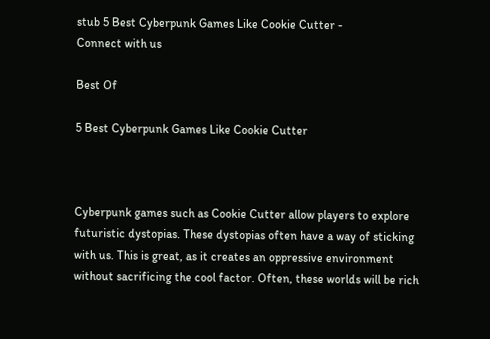stub 5 Best Cyberpunk Games Like Cookie Cutter -
Connect with us

Best Of

5 Best Cyberpunk Games Like Cookie Cutter



Cyberpunk games such as Cookie Cutter allow players to explore futuristic dystopias. These dystopias often have a way of sticking with us. This is great, as it creates an oppressive environment without sacrificing the cool factor. Often, these worlds will be rich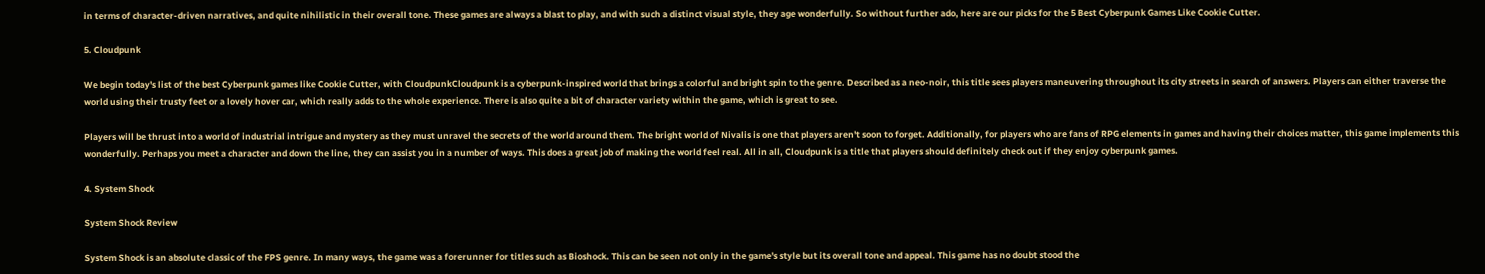in terms of character-driven narratives, and quite nihilistic in their overall tone. These games are always a blast to play, and with such a distinct visual style, they age wonderfully. So without further ado, here are our picks for the 5 Best Cyberpunk Games Like Cookie Cutter.

5. Cloudpunk

We begin today's list of the best Cyberpunk games like Cookie Cutter, with CloudpunkCloudpunk is a cyberpunk-inspired world that brings a colorful and bright spin to the genre. Described as a neo-noir, this title sees players maneuvering throughout its city streets in search of answers. Players can either traverse the world using their trusty feet or a lovely hover car, which really adds to the whole experience. There is also quite a bit of character variety within the game, which is great to see.

Players will be thrust into a world of industrial intrigue and mystery as they must unravel the secrets of the world around them. The bright world of Nivalis is one that players aren't soon to forget. Additionally, for players who are fans of RPG elements in games and having their choices matter, this game implements this wonderfully. Perhaps you meet a character and down the line, they can assist you in a number of ways. This does a great job of making the world feel real. All in all, Cloudpunk is a title that players should definitely check out if they enjoy cyberpunk games.

4. System Shock

System Shock Review

System Shock is an absolute classic of the FPS genre. In many ways, the game was a forerunner for titles such as Bioshock. This can be seen not only in the game's style but its overall tone and appeal. This game has no doubt stood the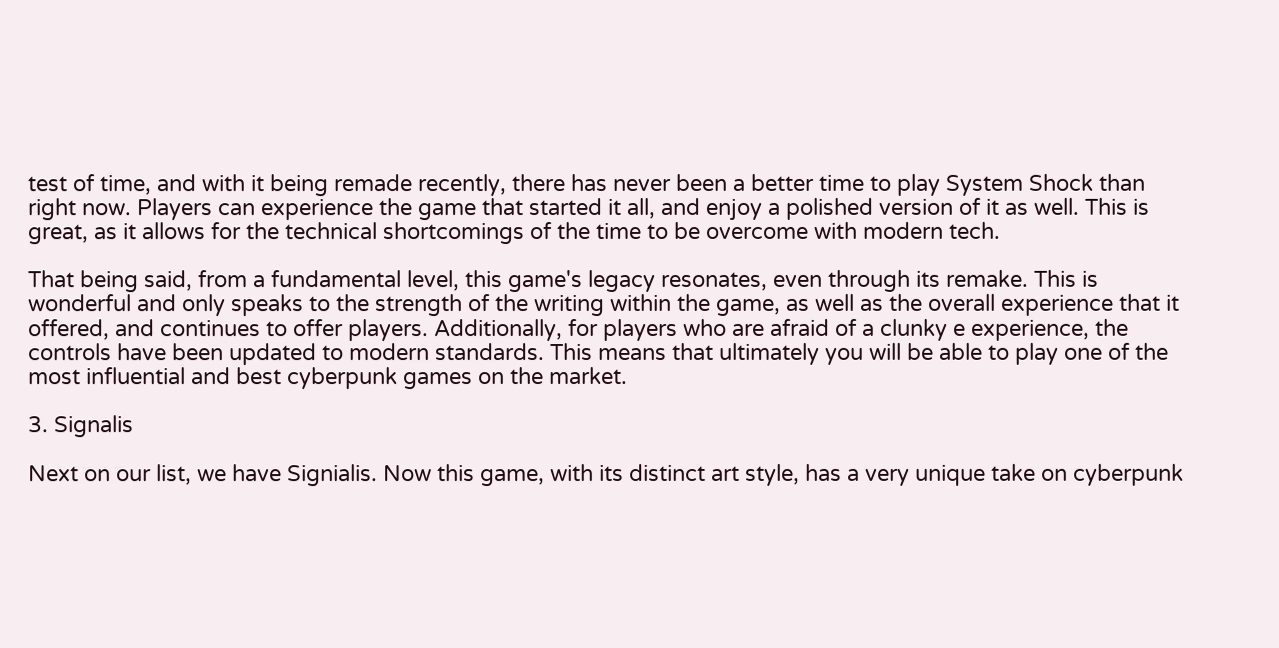test of time, and with it being remade recently, there has never been a better time to play System Shock than right now. Players can experience the game that started it all, and enjoy a polished version of it as well. This is great, as it allows for the technical shortcomings of the time to be overcome with modern tech.

That being said, from a fundamental level, this game's legacy resonates, even through its remake. This is wonderful and only speaks to the strength of the writing within the game, as well as the overall experience that it offered, and continues to offer players. Additionally, for players who are afraid of a clunky e experience, the controls have been updated to modern standards. This means that ultimately you will be able to play one of the most influential and best cyberpunk games on the market.

3. Signalis

Next on our list, we have Signialis. Now this game, with its distinct art style, has a very unique take on cyberpunk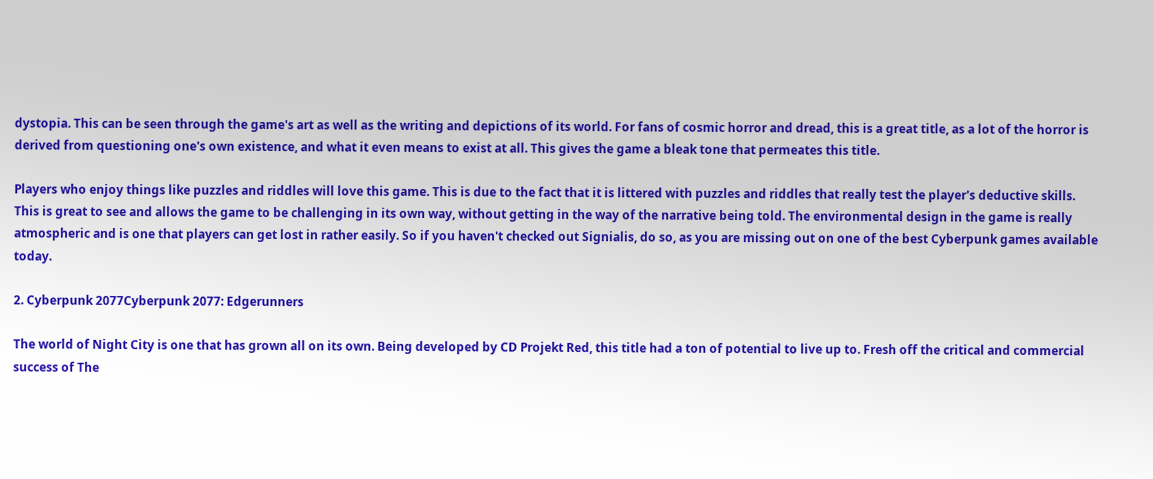dystopia. This can be seen through the game's art as well as the writing and depictions of its world. For fans of cosmic horror and dread, this is a great title, as a lot of the horror is derived from questioning one's own existence, and what it even means to exist at all. This gives the game a bleak tone that permeates this title.

Players who enjoy things like puzzles and riddles will love this game. This is due to the fact that it is littered with puzzles and riddles that really test the player's deductive skills. This is great to see and allows the game to be challenging in its own way, without getting in the way of the narrative being told. The environmental design in the game is really atmospheric and is one that players can get lost in rather easily. So if you haven't checked out Signialis, do so, as you are missing out on one of the best Cyberpunk games available today.

2. Cyberpunk 2077Cyberpunk 2077: Edgerunners

The world of Night City is one that has grown all on its own. Being developed by CD Projekt Red, this title had a ton of potential to live up to. Fresh off the critical and commercial success of The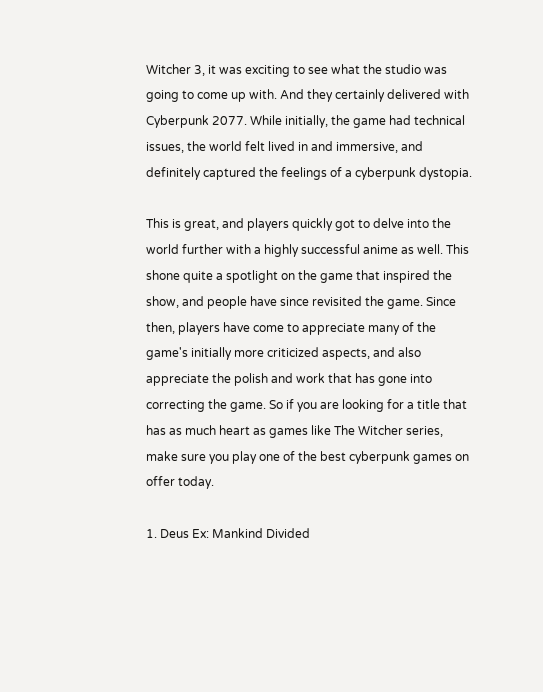Witcher 3, it was exciting to see what the studio was going to come up with. And they certainly delivered with Cyberpunk 2077. While initially, the game had technical issues, the world felt lived in and immersive, and definitely captured the feelings of a cyberpunk dystopia.

This is great, and players quickly got to delve into the world further with a highly successful anime as well. This shone quite a spotlight on the game that inspired the show, and people have since revisited the game. Since then, players have come to appreciate many of the game's initially more criticized aspects, and also appreciate the polish and work that has gone into correcting the game. So if you are looking for a title that has as much heart as games like The Witcher series, make sure you play one of the best cyberpunk games on offer today.

1. Deus Ex: Mankind Divided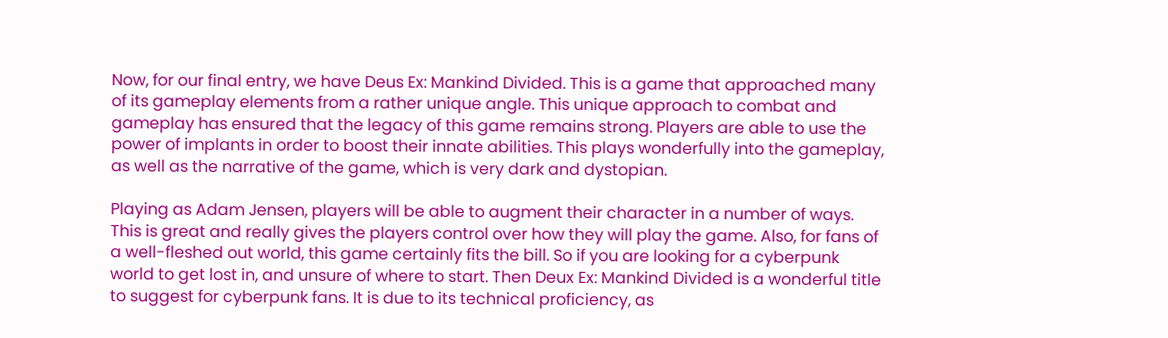Now, for our final entry, we have Deus Ex: Mankind Divided. This is a game that approached many of its gameplay elements from a rather unique angle. This unique approach to combat and gameplay has ensured that the legacy of this game remains strong. Players are able to use the power of implants in order to boost their innate abilities. This plays wonderfully into the gameplay, as well as the narrative of the game, which is very dark and dystopian.

Playing as Adam Jensen, players will be able to augment their character in a number of ways. This is great and really gives the players control over how they will play the game. Also, for fans of a well-fleshed out world, this game certainly fits the bill. So if you are looking for a cyberpunk world to get lost in, and unsure of where to start. Then Deux Ex: Mankind Divided is a wonderful title to suggest for cyberpunk fans. It is due to its technical proficiency, as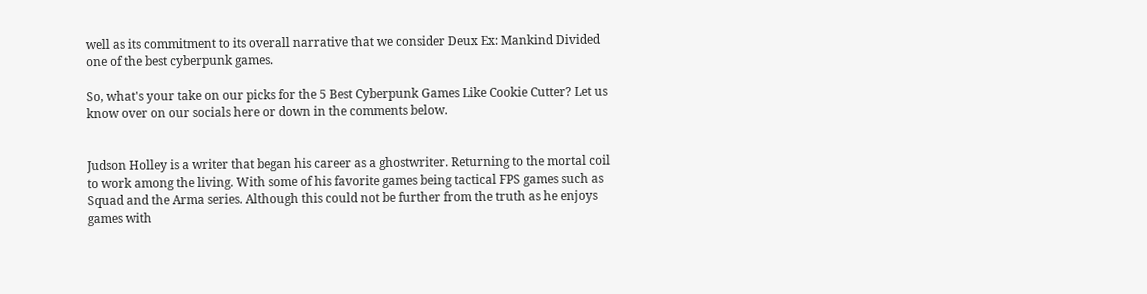well as its commitment to its overall narrative that we consider Deux Ex: Mankind Divided one of the best cyberpunk games.

So, what's your take on our picks for the 5 Best Cyberpunk Games Like Cookie Cutter? Let us know over on our socials here or down in the comments below.


Judson Holley is a writer that began his career as a ghostwriter. Returning to the mortal coil  to work among the living. With some of his favorite games being tactical FPS games such as Squad and the Arma series. Although this could not be further from the truth as he enjoys games with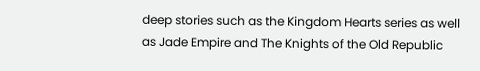deep stories such as the Kingdom Hearts series as well as Jade Empire and The Knights of the Old Republic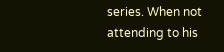series. When not attending to his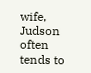wife, Judson often tends to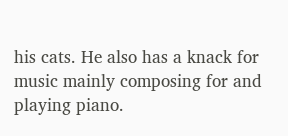his cats. He also has a knack for music mainly composing for and playing piano.